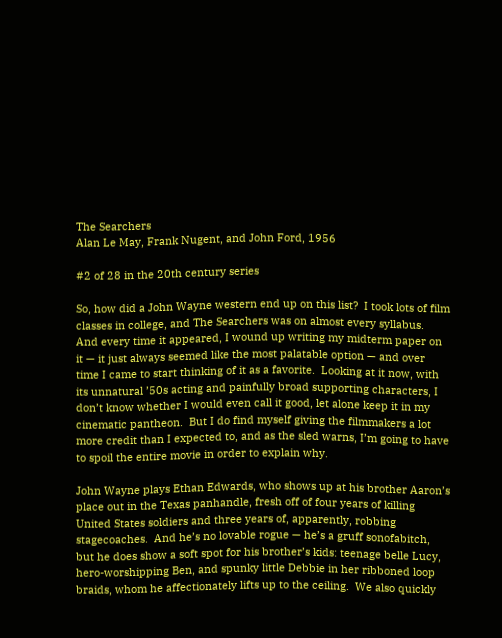The Searchers
Alan Le May, Frank Nugent, and John Ford, 1956

#2 of 28 in the 20th century series

So, how did a John Wayne western end up on this list?  I took lots of film classes in college, and The Searchers was on almost every syllabus.  And every time it appeared, I wound up writing my midterm paper on it — it just always seemed like the most palatable option — and over time I came to start thinking of it as a favorite.  Looking at it now, with its unnatural ’50s acting and painfully broad supporting characters, I don’t know whether I would even call it good, let alone keep it in my cinematic pantheon.  But I do find myself giving the filmmakers a lot more credit than I expected to, and as the sled warns, I’m going to have to spoil the entire movie in order to explain why.

John Wayne plays Ethan Edwards, who shows up at his brother Aaron’s place out in the Texas panhandle, fresh off of four years of killing United States soldiers and three years of, apparently, robbing stagecoaches.  And he’s no lovable rogue — he’s a gruff sonofabitch, but he does show a soft spot for his brother’s kids: teenage belle Lucy, hero-worshipping Ben, and spunky little Debbie in her ribboned loop braids, whom he affectionately lifts up to the ceiling.  We also quickly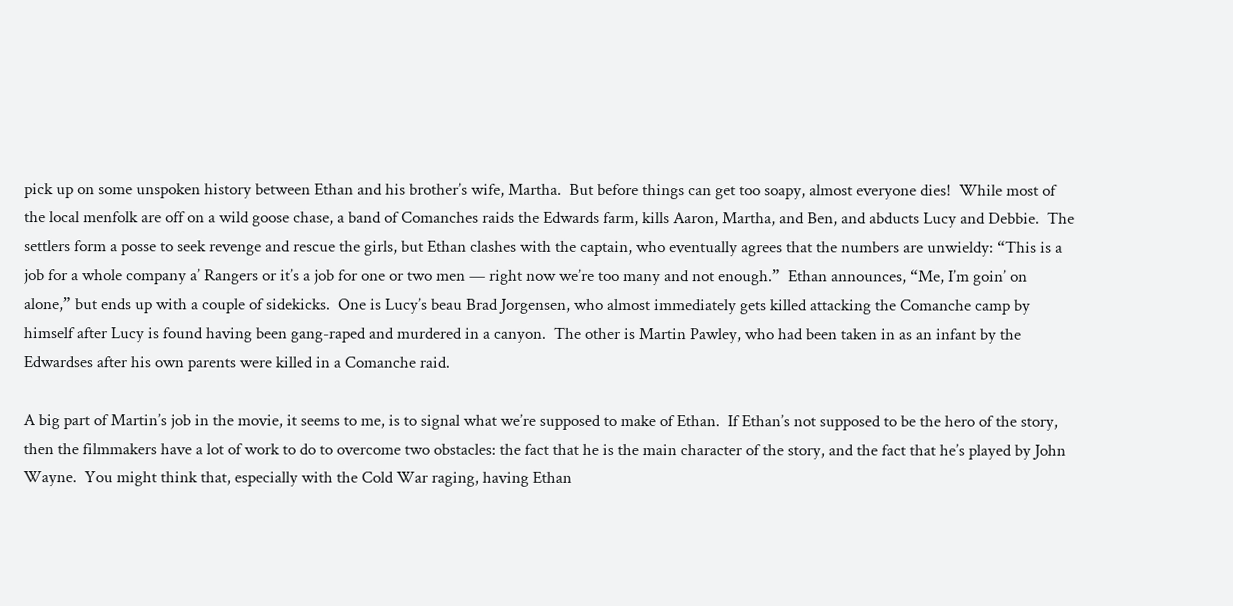pick up on some unspoken history between Ethan and his brother’s wife, Martha.  But before things can get too soapy, almost everyone dies!  While most of the local menfolk are off on a wild goose chase, a band of Comanches raids the Edwards farm, kills Aaron, Martha, and Ben, and abducts Lucy and Debbie.  The settlers form a posse to seek revenge and rescue the girls, but Ethan clashes with the captain, who eventually agrees that the numbers are unwieldy: “This is a job for a whole company a’ Rangers or it’s a job for one or two men — right now we’re too many and not enough.”  Ethan announces, “Me, I’m goin’ on alone,” but ends up with a couple of sidekicks.  One is Lucy’s beau Brad Jorgensen, who almost immediately gets killed attacking the Comanche camp by himself after Lucy is found having been gang-raped and murdered in a canyon.  The other is Martin Pawley, who had been taken in as an infant by the Edwardses after his own parents were killed in a Comanche raid.

A big part of Martin’s job in the movie, it seems to me, is to signal what we’re supposed to make of Ethan.  If Ethan’s not supposed to be the hero of the story, then the filmmakers have a lot of work to do to overcome two obstacles: the fact that he is the main character of the story, and the fact that he’s played by John Wayne.  You might think that, especially with the Cold War raging, having Ethan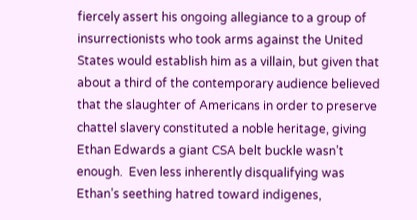fiercely assert his ongoing allegiance to a group of insurrectionists who took arms against the United States would establish him as a villain, but given that about a third of the contemporary audience believed that the slaughter of Americans in order to preserve chattel slavery constituted a noble heritage, giving Ethan Edwards a giant CSA belt buckle wasn’t enough.  Even less inherently disqualifying was Ethan’s seething hatred toward indigenes,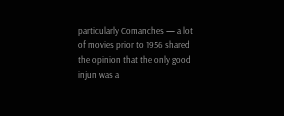particularly Comanches — a lot of movies prior to 1956 shared the opinion that the only good injun was a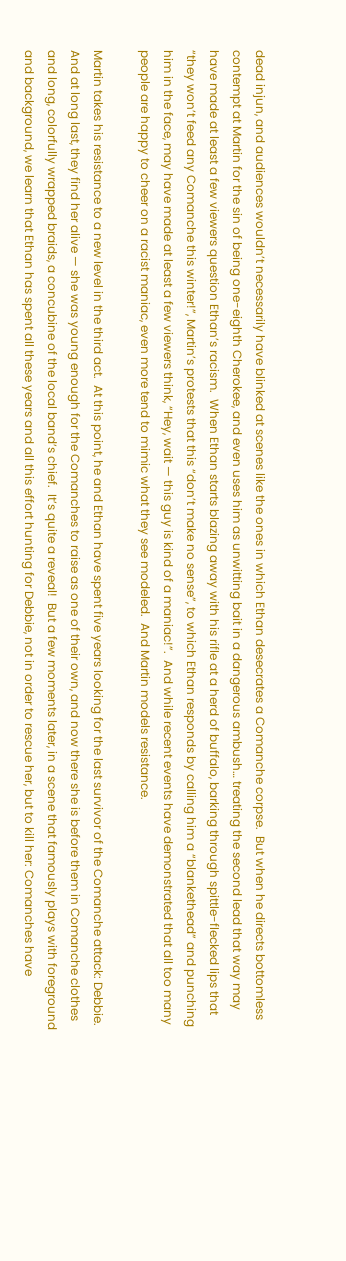dead injun, and audiences wouldn’t necessarily have blinked at scenes like the ones in which Ethan desecrates a Comanche corpse.  But when he directs bottomless contempt at Martin for the sin of being one-eighth Cherokee, and even uses him as unwitting bait in a dangerous ambush… treating the second lead that way may have made at least a few viewers question Ethan’s racism.  When Ethan starts blazing away with his rifle at a herd of buffalo, barking through spittle-flecked lips that “they won’t feed any Comanche this winter!”, Martin’s protests that this “don’t make no sense”, to which Ethan responds by calling him a “blankethead” and punching him in the face, may have made at least a few viewers think, “Hey, wait — this guy is kind of a maniac!”.  And while recent events have demonstrated that all too many people are happy to cheer on a racist maniac, even more tend to mimic what they see modeled.  And Martin models resistance.

Martin takes his resistance to a new level in the third act.  At this point, he and Ethan have spent five years looking for the last survivor of the Comanche attack: Debbie.  And at long last, they find her alive — she was young enough for the Comanches to raise as one of their own, and now there she is before them in Comanche clothes and long, colorfully wrapped braids, a concubine of the local band’s chief.  It’s quite a reveal!  But a few moments later, in a scene that famously plays with foreground and background, we learn that Ethan has spent all these years and all this effort hunting for Debbie, not in order to rescue her, but to kill her: Comanches have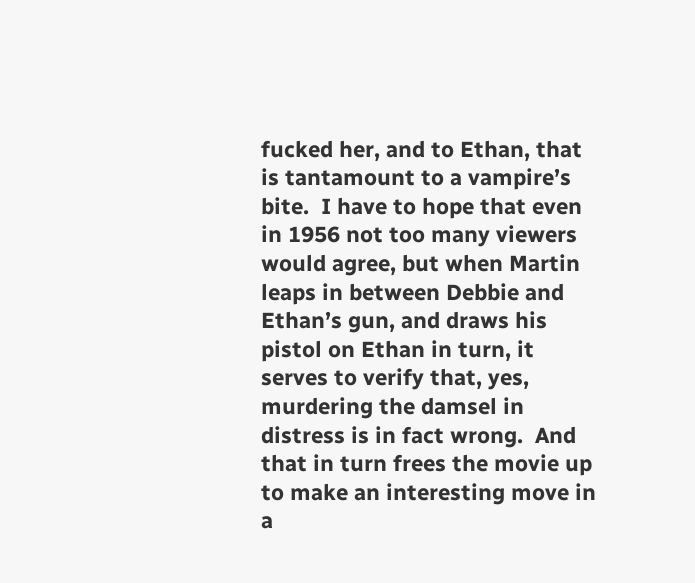fucked her, and to Ethan, that is tantamount to a vampire’s bite.  I have to hope that even in 1956 not too many viewers would agree, but when Martin leaps in between Debbie and Ethan’s gun, and draws his pistol on Ethan in turn, it serves to verify that, yes, murdering the damsel in distress is in fact wrong.  And that in turn frees the movie up to make an interesting move in a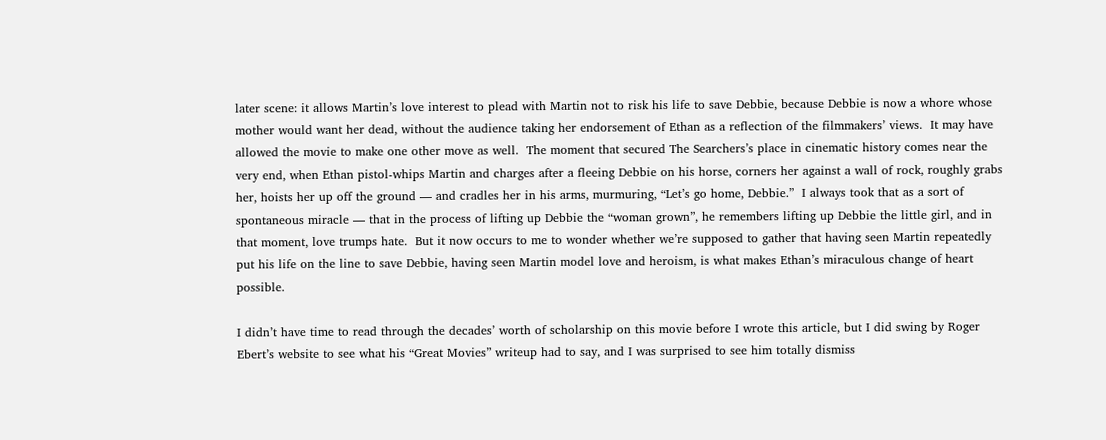later scene: it allows Martin’s love interest to plead with Martin not to risk his life to save Debbie, because Debbie is now a whore whose mother would want her dead, without the audience taking her endorsement of Ethan as a reflection of the filmmakers’ views.  It may have allowed the movie to make one other move as well.  The moment that secured The Searchers’s place in cinematic history comes near the very end, when Ethan pistol-whips Martin and charges after a fleeing Debbie on his horse, corners her against a wall of rock, roughly grabs her, hoists her up off the ground — and cradles her in his arms, murmuring, “Let’s go home, Debbie.”  I always took that as a sort of spontaneous miracle — that in the process of lifting up Debbie the “woman grown”, he remembers lifting up Debbie the little girl, and in that moment, love trumps hate.  But it now occurs to me to wonder whether we’re supposed to gather that having seen Martin repeatedly put his life on the line to save Debbie, having seen Martin model love and heroism, is what makes Ethan’s miraculous change of heart possible.

I didn’t have time to read through the decades’ worth of scholarship on this movie before I wrote this article, but I did swing by Roger Ebert’s website to see what his “Great Movies” writeup had to say, and I was surprised to see him totally dismiss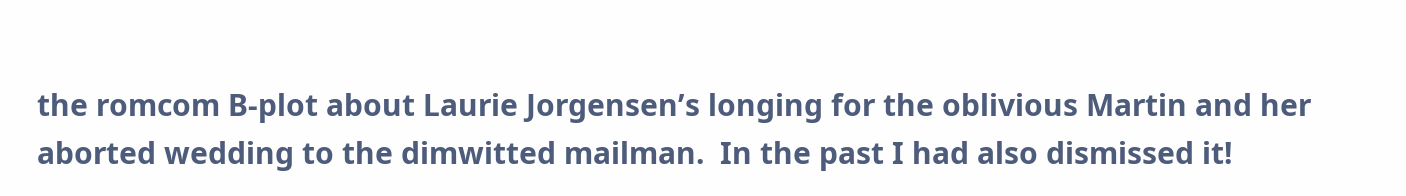the romcom B-plot about Laurie Jorgensen’s longing for the oblivious Martin and her aborted wedding to the dimwitted mailman.  In the past I had also dismissed it!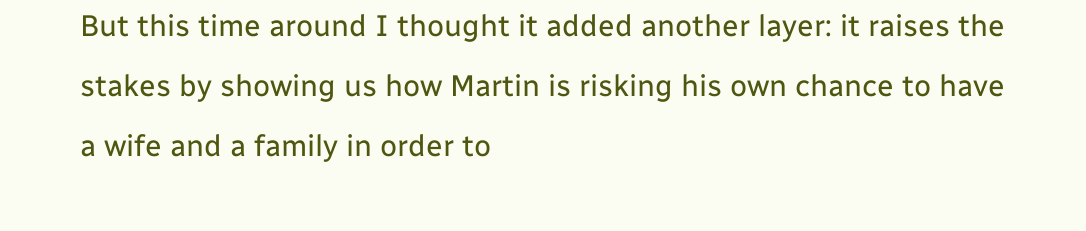But this time around I thought it added another layer: it raises the stakes by showing us how Martin is risking his own chance to have a wife and a family in order to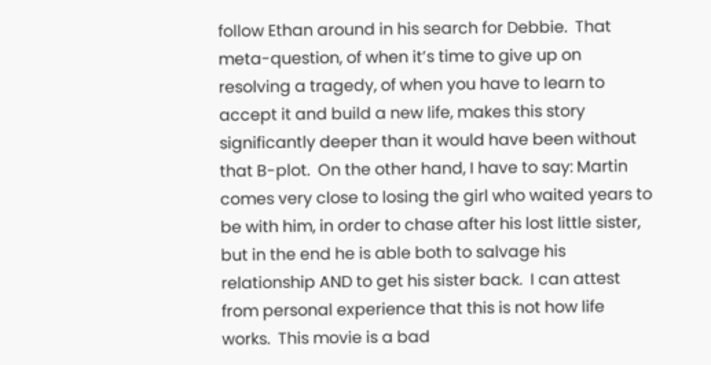follow Ethan around in his search for Debbie.  That meta-question, of when it’s time to give up on resolving a tragedy, of when you have to learn to accept it and build a new life, makes this story significantly deeper than it would have been without that B-plot.  On the other hand, I have to say: Martin comes very close to losing the girl who waited years to be with him, in order to chase after his lost little sister, but in the end he is able both to salvage his relationship AND to get his sister back.  I can attest from personal experience that this is not how life works.  This movie is a bad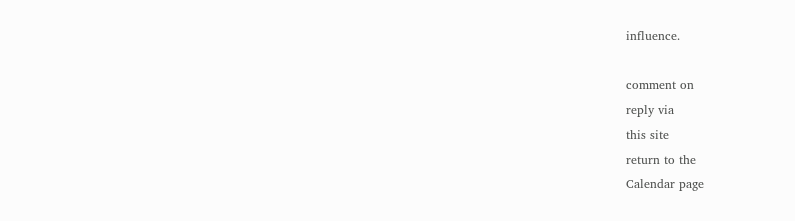influence.

comment on
reply via
this site
return to the
Calendar page